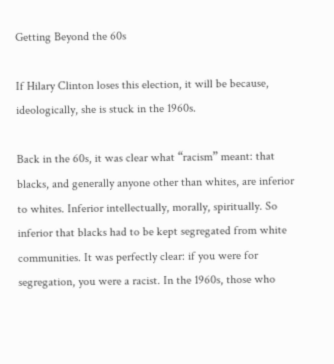Getting Beyond the 60s

If Hilary Clinton loses this election, it will be because, ideologically, she is stuck in the 1960s.

Back in the 60s, it was clear what “racism” meant: that blacks, and generally anyone other than whites, are inferior to whites. Inferior intellectually, morally, spiritually. So inferior that blacks had to be kept segregated from white communities. It was perfectly clear: if you were for segregation, you were a racist. In the 1960s, those who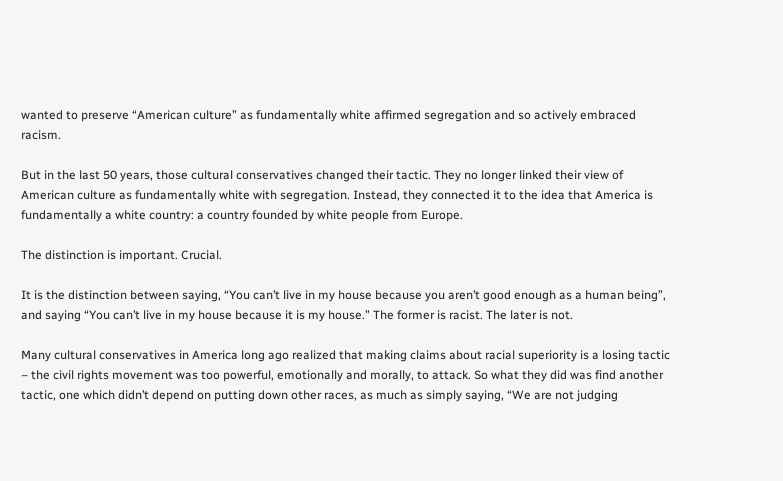wanted to preserve “American culture” as fundamentally white affirmed segregation and so actively embraced racism.

But in the last 50 years, those cultural conservatives changed their tactic. They no longer linked their view of American culture as fundamentally white with segregation. Instead, they connected it to the idea that America is fundamentally a white country: a country founded by white people from Europe.

The distinction is important. Crucial.

It is the distinction between saying, “You can’t live in my house because you aren’t good enough as a human being”, and saying “You can’t live in my house because it is my house.” The former is racist. The later is not.

Many cultural conservatives in America long ago realized that making claims about racial superiority is a losing tactic – the civil rights movement was too powerful, emotionally and morally, to attack. So what they did was find another tactic, one which didn’t depend on putting down other races, as much as simply saying, “We are not judging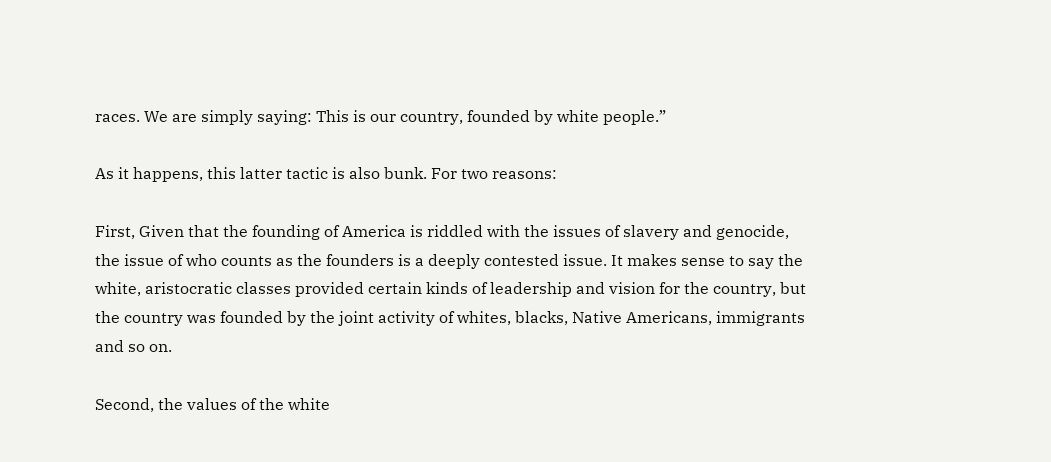races. We are simply saying: This is our country, founded by white people.”

As it happens, this latter tactic is also bunk. For two reasons:

First, Given that the founding of America is riddled with the issues of slavery and genocide, the issue of who counts as the founders is a deeply contested issue. It makes sense to say the white, aristocratic classes provided certain kinds of leadership and vision for the country, but the country was founded by the joint activity of whites, blacks, Native Americans, immigrants and so on.

Second, the values of the white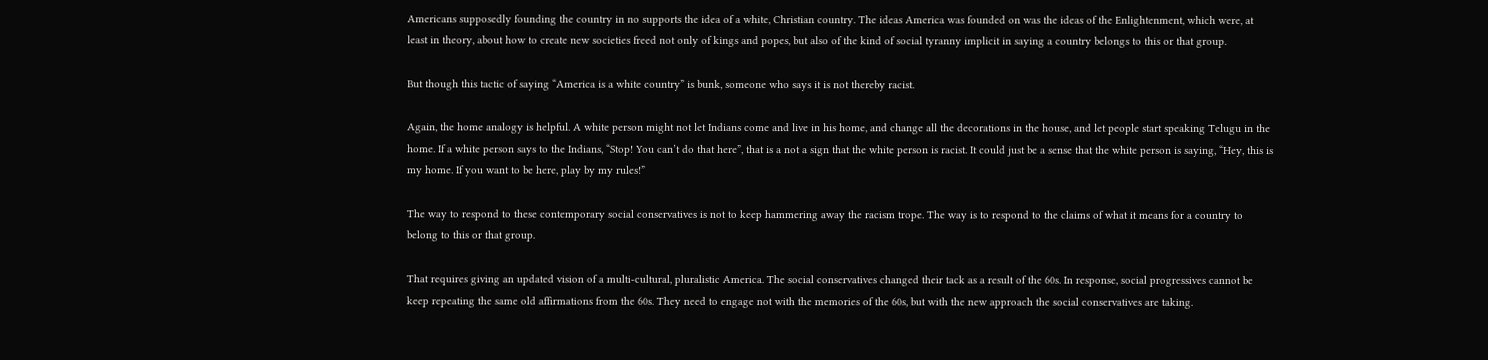Americans supposedly founding the country in no supports the idea of a white, Christian country. The ideas America was founded on was the ideas of the Enlightenment, which were, at least in theory, about how to create new societies freed not only of kings and popes, but also of the kind of social tyranny implicit in saying a country belongs to this or that group.

But though this tactic of saying “America is a white country” is bunk, someone who says it is not thereby racist.

Again, the home analogy is helpful. A white person might not let Indians come and live in his home, and change all the decorations in the house, and let people start speaking Telugu in the home. If a white person says to the Indians, “Stop! You can’t do that here”, that is a not a sign that the white person is racist. It could just be a sense that the white person is saying, “Hey, this is my home. If you want to be here, play by my rules!”

The way to respond to these contemporary social conservatives is not to keep hammering away the racism trope. The way is to respond to the claims of what it means for a country to belong to this or that group.

That requires giving an updated vision of a multi-cultural, pluralistic America. The social conservatives changed their tack as a result of the 60s. In response, social progressives cannot be keep repeating the same old affirmations from the 60s. They need to engage not with the memories of the 60s, but with the new approach the social conservatives are taking.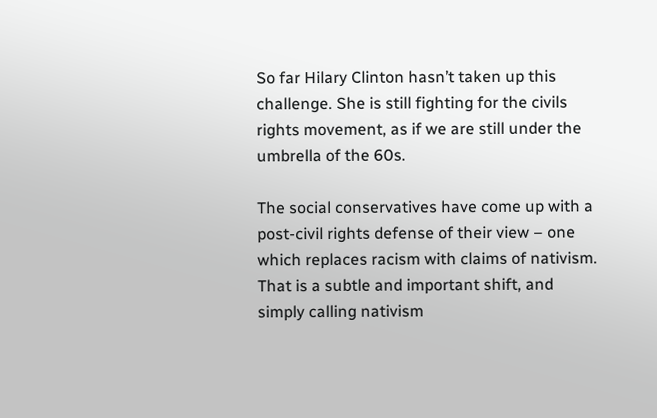So far Hilary Clinton hasn’t taken up this challenge. She is still fighting for the civils rights movement, as if we are still under the umbrella of the 60s.

The social conservatives have come up with a post-civil rights defense of their view – one which replaces racism with claims of nativism. That is a subtle and important shift, and simply calling nativism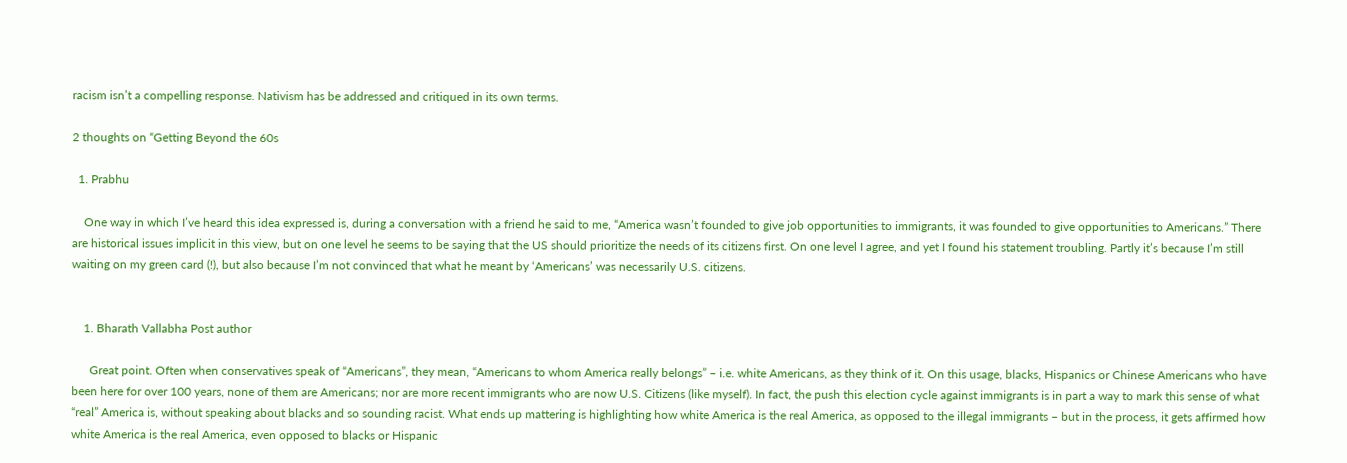racism isn’t a compelling response. Nativism has be addressed and critiqued in its own terms.

2 thoughts on “Getting Beyond the 60s

  1. Prabhu

    One way in which I’ve heard this idea expressed is, during a conversation with a friend he said to me, “America wasn’t founded to give job opportunities to immigrants, it was founded to give opportunities to Americans.” There are historical issues implicit in this view, but on one level he seems to be saying that the US should prioritize the needs of its citizens first. On one level I agree, and yet I found his statement troubling. Partly it’s because I’m still waiting on my green card (!), but also because I’m not convinced that what he meant by ‘Americans’ was necessarily U.S. citizens.


    1. Bharath Vallabha Post author

      Great point. Often when conservatives speak of “Americans”, they mean, “Americans to whom America really belongs” – i.e. white Americans, as they think of it. On this usage, blacks, Hispanics or Chinese Americans who have been here for over 100 years, none of them are Americans; nor are more recent immigrants who are now U.S. Citizens (like myself). In fact, the push this election cycle against immigrants is in part a way to mark this sense of what “real” America is, without speaking about blacks and so sounding racist. What ends up mattering is highlighting how white America is the real America, as opposed to the illegal immigrants – but in the process, it gets affirmed how white America is the real America, even opposed to blacks or Hispanic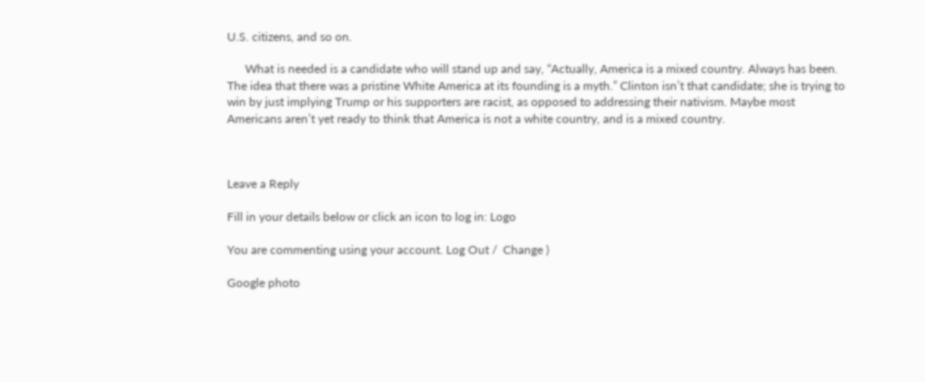U.S. citizens, and so on.

      What is needed is a candidate who will stand up and say, “Actually, America is a mixed country. Always has been. The idea that there was a pristine White America at its founding is a myth.” Clinton isn’t that candidate; she is trying to win by just implying Trump or his supporters are racist, as opposed to addressing their nativism. Maybe most Americans aren’t yet ready to think that America is not a white country, and is a mixed country.



Leave a Reply

Fill in your details below or click an icon to log in: Logo

You are commenting using your account. Log Out /  Change )

Google photo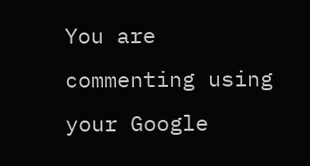You are commenting using your Google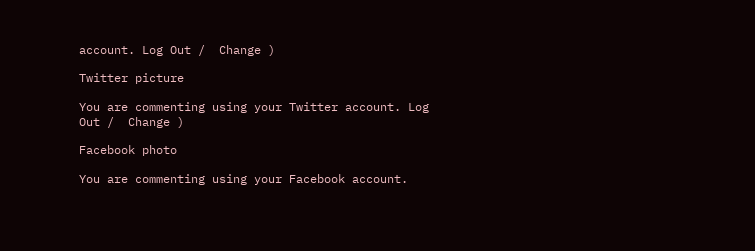account. Log Out /  Change )

Twitter picture

You are commenting using your Twitter account. Log Out /  Change )

Facebook photo

You are commenting using your Facebook account.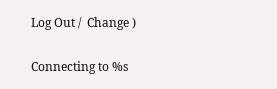Log Out /  Change )

Connecting to %s